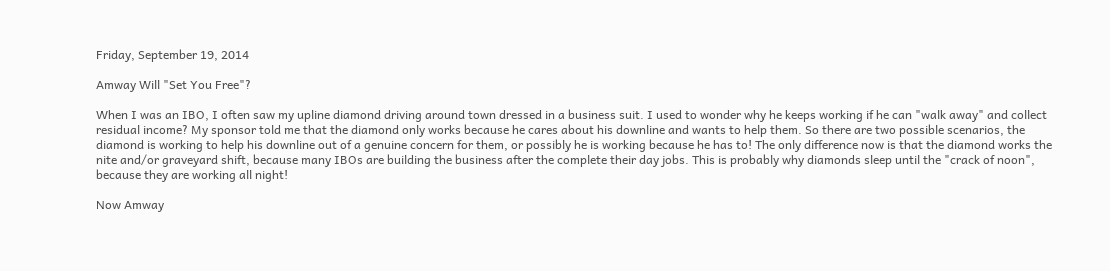Friday, September 19, 2014

Amway Will "Set You Free"?

When I was an IBO, I often saw my upline diamond driving around town dressed in a business suit. I used to wonder why he keeps working if he can "walk away" and collect residual income? My sponsor told me that the diamond only works because he cares about his downline and wants to help them. So there are two possible scenarios, the diamond is working to help his downline out of a genuine concern for them, or possibly he is working because he has to! The only difference now is that the diamond works the nite and/or graveyard shift, because many IBOs are building the business after the complete their day jobs. This is probably why diamonds sleep until the "crack of noon", because they are working all night!

Now Amway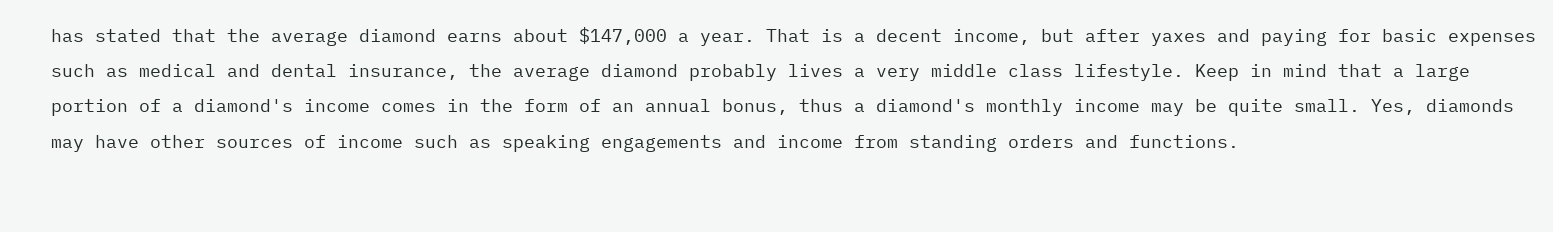has stated that the average diamond earns about $147,000 a year. That is a decent income, but after yaxes and paying for basic expenses such as medical and dental insurance, the average diamond probably lives a very middle class lifestyle. Keep in mind that a large portion of a diamond's income comes in the form of an annual bonus, thus a diamond's monthly income may be quite small. Yes, diamonds may have other sources of income such as speaking engagements and income from standing orders and functions.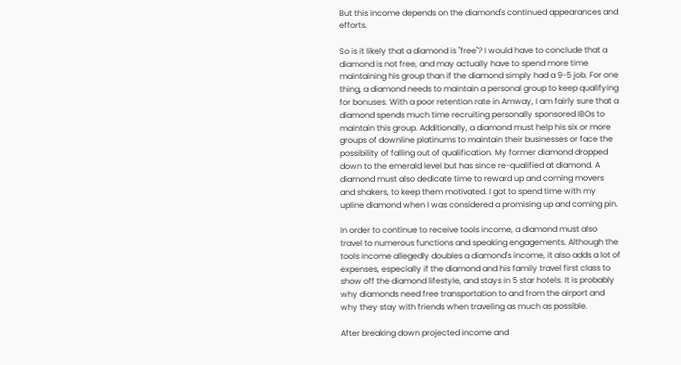But this income depends on the diamond's continued appearances and efforts.

So is it likely that a diamond is "free"? I would have to conclude that a diamond is not free, and may actually have to spend more time maintaining his group than if the diamond simply had a 9-5 job. For one thing, a diamond needs to maintain a personal group to keep qualifying for bonuses. With a poor retention rate in Amway, I am fairly sure that a diamond spends much time recruiting personally sponsored IBOs to maintain this group. Additionally, a diamond must help his six or more groups of downline platinums to maintain their businesses or face the possibility of falling out of qualification. My former diamond dropped down to the emerald level but has since re-qualified at diamond. A diamond must also dedicate time to reward up and coming movers and shakers, to keep them motivated. I got to spend time with my upline diamond when I was considered a promising up and coming pin.

In order to continue to receive tools income, a diamond must also travel to numerous functions and speaking engagements. Although the tools income allegedly doubles a diamond's income, it also adds a lot of expenses, especially if the diamond and his family travel first class to show off the diamond lifestyle, and stays in 5 star hotels. It is probably why diamonds need free transportation to and from the airport and why they stay with friends when traveling as much as possible.

After breaking down projected income and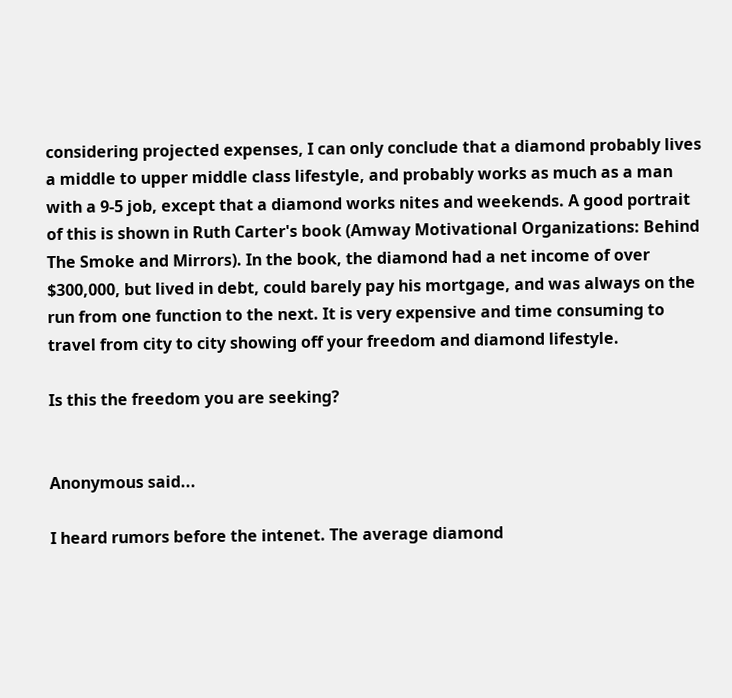considering projected expenses, I can only conclude that a diamond probably lives a middle to upper middle class lifestyle, and probably works as much as a man with a 9-5 job, except that a diamond works nites and weekends. A good portrait of this is shown in Ruth Carter's book (Amway Motivational Organizations: Behind The Smoke and Mirrors). In the book, the diamond had a net income of over $300,000, but lived in debt, could barely pay his mortgage, and was always on the run from one function to the next. It is very expensive and time consuming to travel from city to city showing off your freedom and diamond lifestyle.

Is this the freedom you are seeking?


Anonymous said...

I heard rumors before the intenet. The average diamond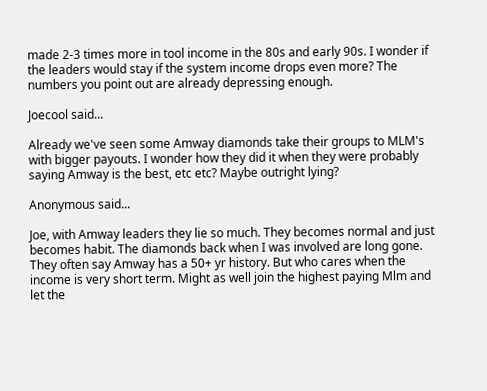made 2-3 times more in tool income in the 80s and early 90s. I wonder if the leaders would stay if the system income drops even more? The numbers you point out are already depressing enough.

Joecool said...

Already we've seen some Amway diamonds take their groups to MLM's with bigger payouts. I wonder how they did it when they were probably saying Amway is the best, etc etc? Maybe outright lying?

Anonymous said...

Joe, with Amway leaders they lie so much. They becomes normal and just becomes habit. The diamonds back when I was involved are long gone. They often say Amway has a 50+ yr history. But who cares when the income is very short term. Might as well join the highest paying Mlm and let the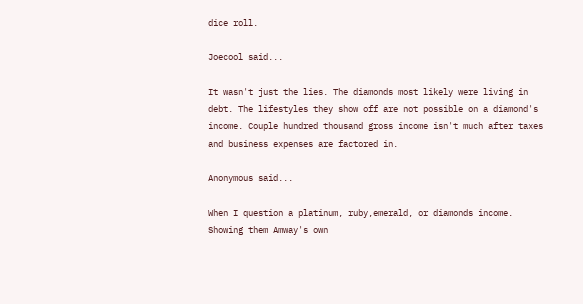dice roll.

Joecool said...

It wasn't just the lies. The diamonds most likely were living in debt. The lifestyles they show off are not possible on a diamond's income. Couple hundred thousand gross income isn't much after taxes and business expenses are factored in.

Anonymous said...

When I question a platinum, ruby,emerald, or diamonds income. Showing them Amway's own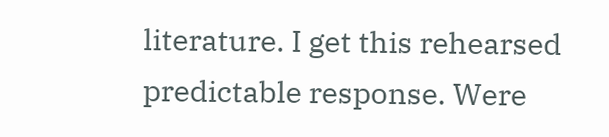literature. I get this rehearsed predictable response. Were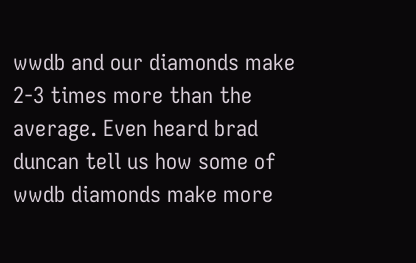wwdb and our diamonds make 2-3 times more than the average. Even heard brad duncan tell us how some of wwdb diamonds make more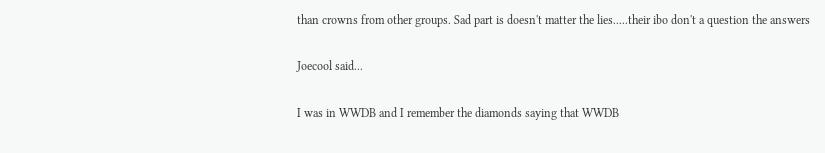than crowns from other groups. Sad part is doesn't matter the lies.....their ibo don't a question the answers

Joecool said...

I was in WWDB and I remember the diamonds saying that WWDB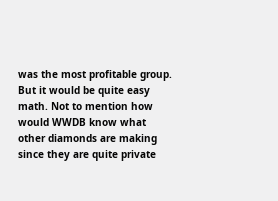was the most profitable group. But it would be quite easy math. Not to mention how would WWDB know what other diamonds are making since they are quite private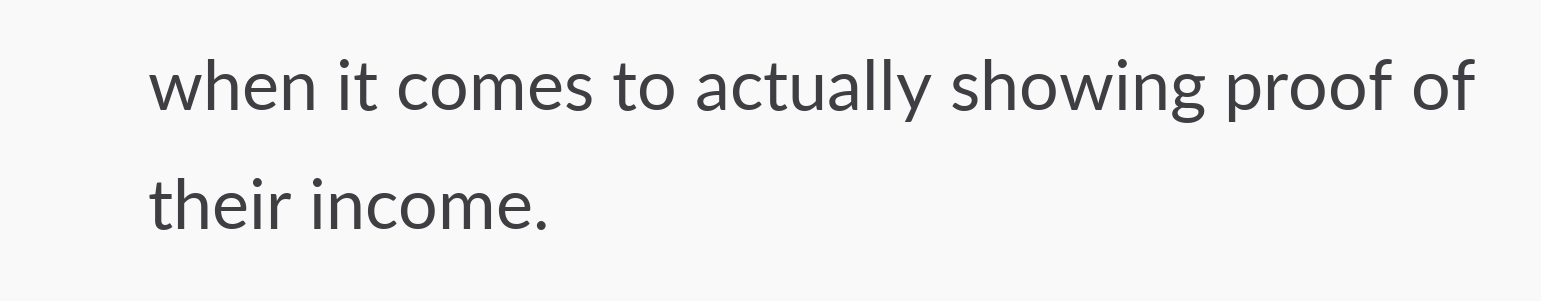when it comes to actually showing proof of their income.